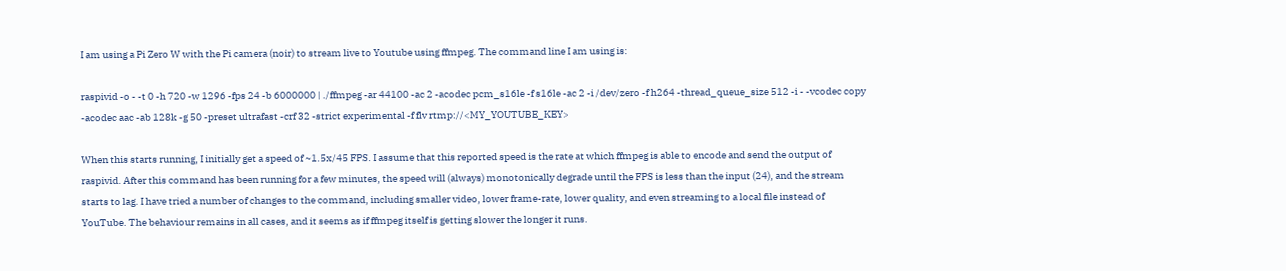I am using a Pi Zero W with the Pi camera (noir) to stream live to Youtube using ffmpeg. The command line I am using is:

raspivid -o - -t 0 -h 720 -w 1296 -fps 24 -b 6000000 | ./ffmpeg -ar 44100 -ac 2 -acodec pcm_s16le -f s16le -ac 2 -i /dev/zero -f h264 -thread_queue_size 512 -i - -vcodec copy -acodec aac -ab 128k -g 50 -preset ultrafast -crf 32 -strict experimental -f flv rtmp://<MY_YOUTUBE_KEY>

When this starts running, I initially get a speed of ~1.5x/45 FPS. I assume that this reported speed is the rate at which ffmpeg is able to encode and send the output of raspivid. After this command has been running for a few minutes, the speed will (always) monotonically degrade until the FPS is less than the input (24), and the stream starts to lag. I have tried a number of changes to the command, including smaller video, lower frame-rate, lower quality, and even streaming to a local file instead of YouTube. The behaviour remains in all cases, and it seems as if ffmpeg itself is getting slower the longer it runs.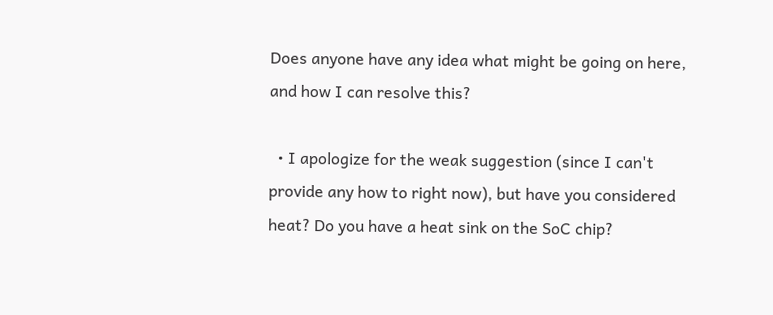Does anyone have any idea what might be going on here, and how I can resolve this?

  • I apologize for the weak suggestion (since I can't provide any how to right now), but have you considered heat? Do you have a heat sink on the SoC chip?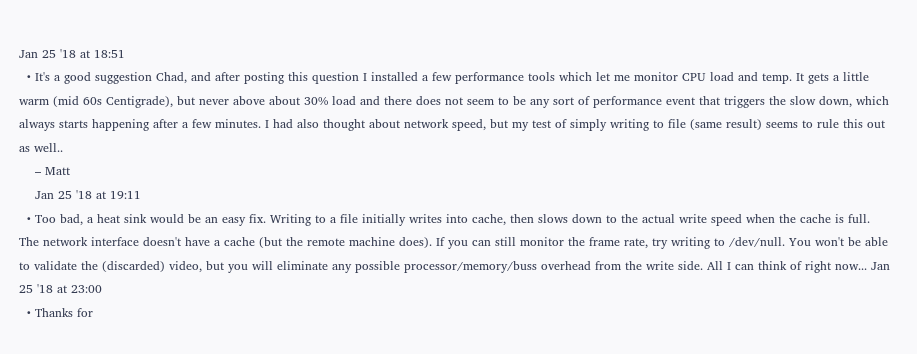Jan 25 '18 at 18:51
  • It's a good suggestion Chad, and after posting this question I installed a few performance tools which let me monitor CPU load and temp. It gets a little warm (mid 60s Centigrade), but never above about 30% load and there does not seem to be any sort of performance event that triggers the slow down, which always starts happening after a few minutes. I had also thought about network speed, but my test of simply writing to file (same result) seems to rule this out as well..
    – Matt
    Jan 25 '18 at 19:11
  • Too bad, a heat sink would be an easy fix. Writing to a file initially writes into cache, then slows down to the actual write speed when the cache is full. The network interface doesn't have a cache (but the remote machine does). If you can still monitor the frame rate, try writing to /dev/null. You won't be able to validate the (discarded) video, but you will eliminate any possible processor/memory/buss overhead from the write side. All I can think of right now... Jan 25 '18 at 23:00
  • Thanks for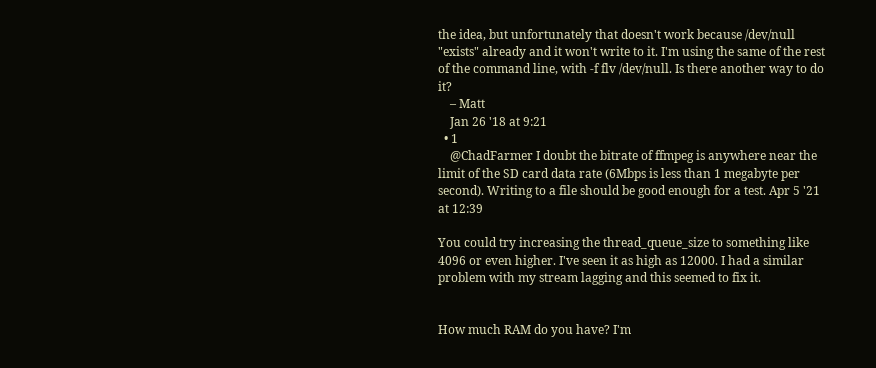the idea, but unfortunately that doesn't work because /dev/null "exists" already and it won't write to it. I'm using the same of the rest of the command line, with -f flv /dev/null. Is there another way to do it?
    – Matt
    Jan 26 '18 at 9:21
  • 1
    @ChadFarmer I doubt the bitrate of ffmpeg is anywhere near the limit of the SD card data rate (6Mbps is less than 1 megabyte per second). Writing to a file should be good enough for a test. Apr 5 '21 at 12:39

You could try increasing the thread_queue_size to something like 4096 or even higher. I've seen it as high as 12000. I had a similar problem with my stream lagging and this seemed to fix it.


How much RAM do you have? I'm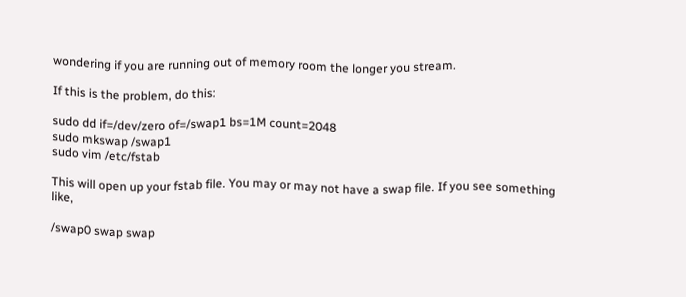wondering if you are running out of memory room the longer you stream.

If this is the problem, do this:

sudo dd if=/dev/zero of=/swap1 bs=1M count=2048
sudo mkswap /swap1
sudo vim /etc/fstab

This will open up your fstab file. You may or may not have a swap file. If you see something like,

/swap0 swap swap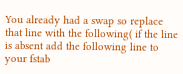You already had a swap so replace that line with the following( if the line is absent add the following line to your fstab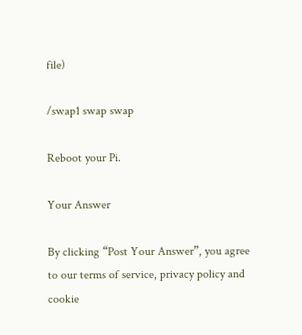file)

/swap1 swap swap

Reboot your Pi.

Your Answer

By clicking “Post Your Answer”, you agree to our terms of service, privacy policy and cookie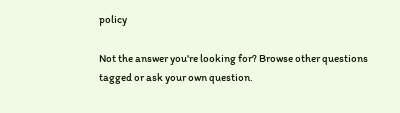policy

Not the answer you're looking for? Browse other questions tagged or ask your own question.